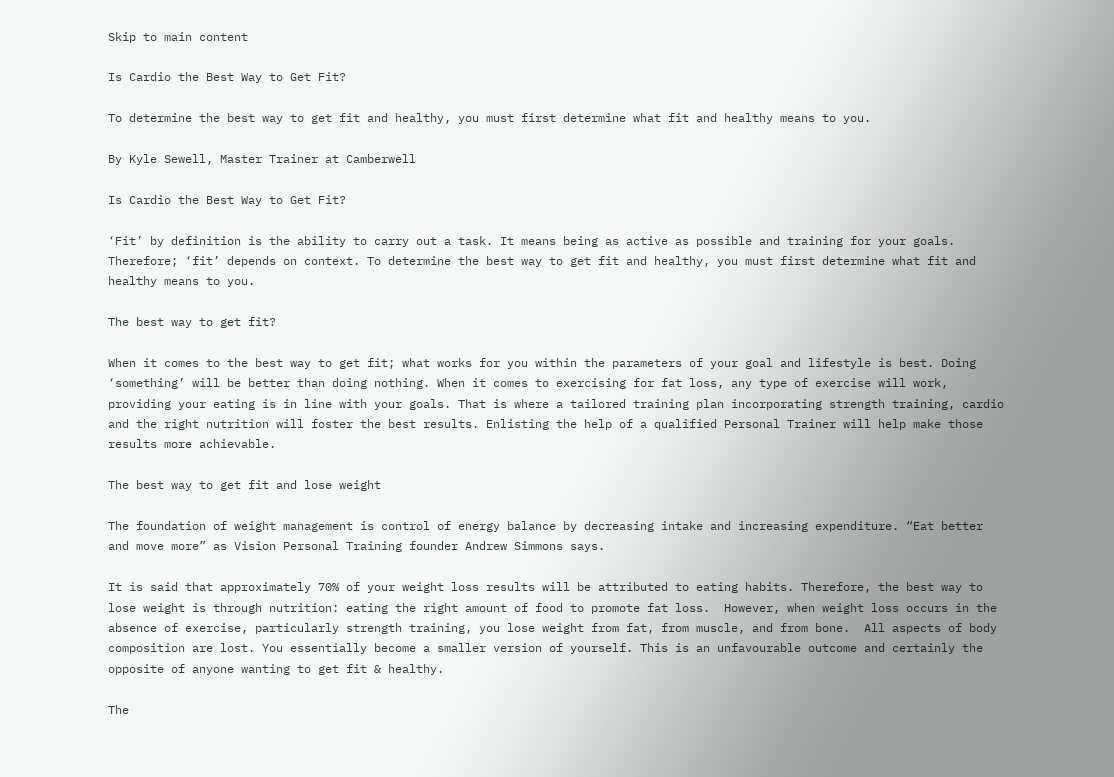Skip to main content

Is Cardio the Best Way to Get Fit?

To determine the best way to get fit and healthy, you must first determine what fit and healthy means to you.

By Kyle Sewell, Master Trainer at Camberwell

Is Cardio the Best Way to Get Fit?

‘Fit’ by definition is the ability to carry out a task. It means being as active as possible and training for your goals. Therefore; ‘fit’ depends on context. To determine the best way to get fit and healthy, you must first determine what fit and healthy means to you.

The best way to get fit?

When it comes to the best way to get fit; what works for you within the parameters of your goal and lifestyle is best. Doing ‘something’ will be better than doing nothing. When it comes to exercising for fat loss, any type of exercise will work, providing your eating is in line with your goals. That is where a tailored training plan incorporating strength training, cardio and the right nutrition will foster the best results. Enlisting the help of a qualified Personal Trainer will help make those results more achievable.

The best way to get fit and lose weight

The foundation of weight management is control of energy balance by decreasing intake and increasing expenditure. “Eat better and move more” as Vision Personal Training founder Andrew Simmons says.

It is said that approximately 70% of your weight loss results will be attributed to eating habits. Therefore, the best way to lose weight is through nutrition: eating the right amount of food to promote fat loss.  However, when weight loss occurs in the absence of exercise, particularly strength training, you lose weight from fat, from muscle, and from bone.  All aspects of body composition are lost. You essentially become a smaller version of yourself. This is an unfavourable outcome and certainly the opposite of anyone wanting to get fit & healthy.

The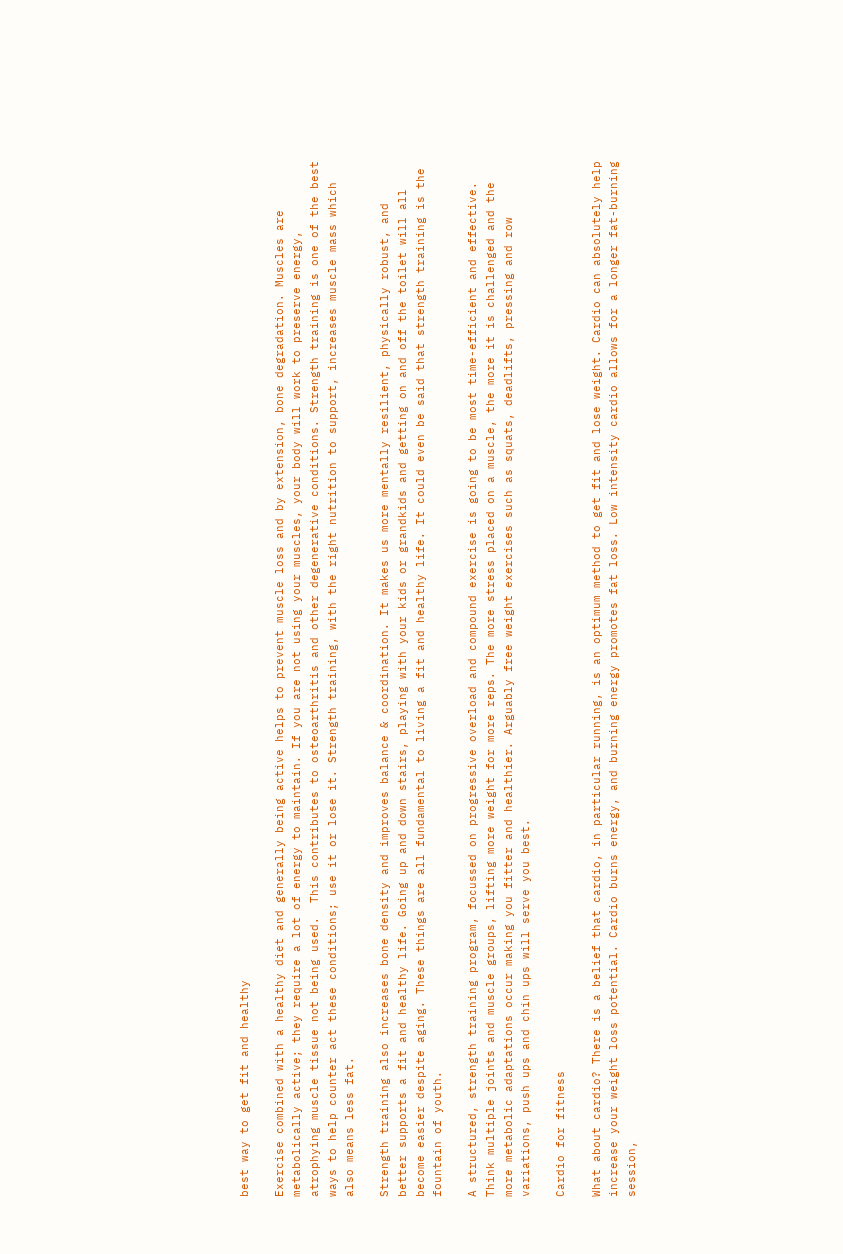best way to get fit and healthy

Exercise combined with a healthy diet and generally being active helps to prevent muscle loss and by extension, bone degradation. Muscles are metabolically active; they require a lot of energy to maintain. If you are not using your muscles, your body will work to preserve energy, atrophying muscle tissue not being used.  This contributes to osteoarthritis and other degenerative conditions. Strength training is one of the best ways to help counter act these conditions; use it or lose it. Strength training, with the right nutrition to support, increases muscle mass which also means less fat.

Strength training also increases bone density and improves balance & coordination. It makes us more mentally resilient, physically robust, and better supports a fit and healthy life. Going up and down stairs, playing with your kids or grandkids and getting on and off the toilet will all become easier despite aging. These things are all fundamental to living a fit and healthy life. It could even be said that strength training is the fountain of youth.

A structured, strength training program, focussed on progressive overload and compound exercise is going to be most time-efficient and effective.  Think multiple joints and muscle groups, lifting more weight for more reps. The more stress placed on a muscle, the more it is challenged and the more metabolic adaptations occur making you fitter and healthier. Arguably free weight exercises such as squats, deadlifts, pressing and row variations, push ups and chin ups will serve you best.

Cardio for fitness

What about cardio? There is a belief that cardio, in particular running, is an optimum method to get fit and lose weight. Cardio can absolutely help increase your weight loss potential. Cardio burns energy, and burning energy promotes fat loss. Low intensity cardio allows for a longer fat-burning session,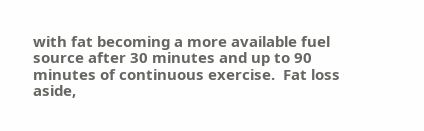with fat becoming a more available fuel source after 30 minutes and up to 90 minutes of continuous exercise.  Fat loss aside,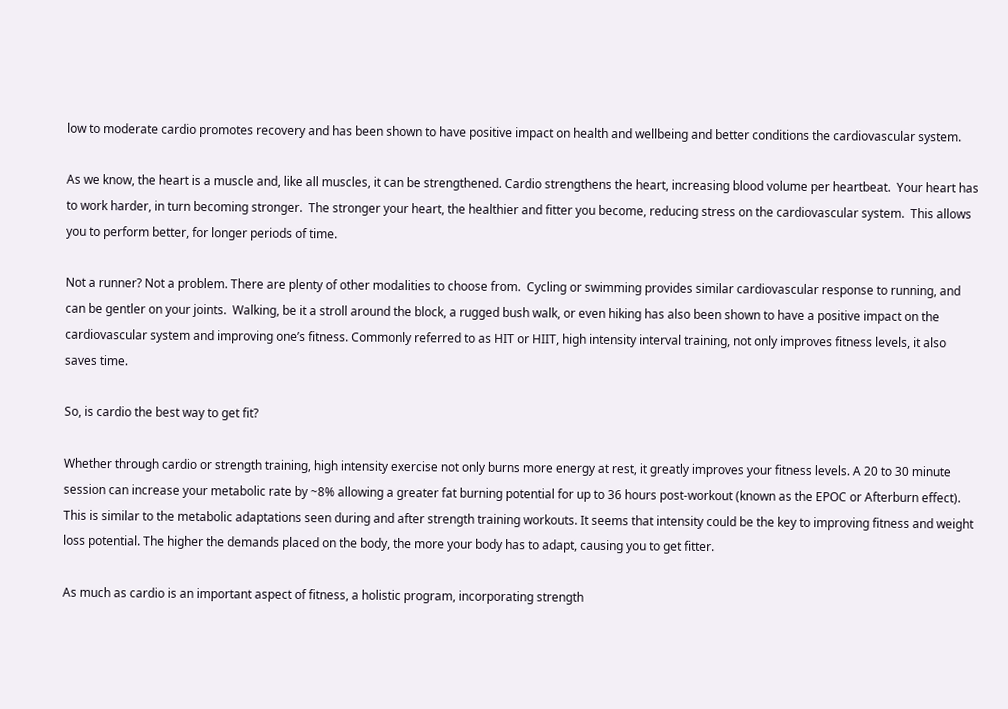low to moderate cardio promotes recovery and has been shown to have positive impact on health and wellbeing and better conditions the cardiovascular system.

As we know, the heart is a muscle and, like all muscles, it can be strengthened. Cardio strengthens the heart, increasing blood volume per heartbeat.  Your heart has to work harder, in turn becoming stronger.  The stronger your heart, the healthier and fitter you become, reducing stress on the cardiovascular system.  This allows you to perform better, for longer periods of time.

Not a runner? Not a problem. There are plenty of other modalities to choose from.  Cycling or swimming provides similar cardiovascular response to running, and can be gentler on your joints.  Walking, be it a stroll around the block, a rugged bush walk, or even hiking has also been shown to have a positive impact on the cardiovascular system and improving one’s fitness. Commonly referred to as HIT or HIIT, high intensity interval training, not only improves fitness levels, it also saves time.

So, is cardio the best way to get fit?

Whether through cardio or strength training, high intensity exercise not only burns more energy at rest, it greatly improves your fitness levels. A 20 to 30 minute session can increase your metabolic rate by ~8% allowing a greater fat burning potential for up to 36 hours post-workout (known as the EPOC or Afterburn effect). This is similar to the metabolic adaptations seen during and after strength training workouts. It seems that intensity could be the key to improving fitness and weight loss potential. The higher the demands placed on the body, the more your body has to adapt, causing you to get fitter.

As much as cardio is an important aspect of fitness, a holistic program, incorporating strength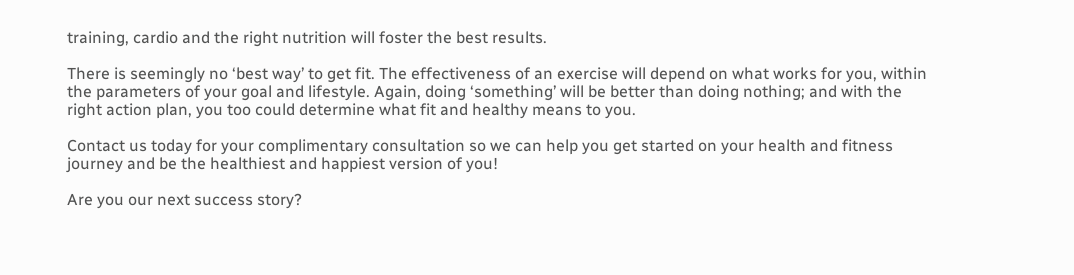training, cardio and the right nutrition will foster the best results.

There is seemingly no ‘best way’ to get fit. The effectiveness of an exercise will depend on what works for you, within the parameters of your goal and lifestyle. Again, doing ‘something’ will be better than doing nothing; and with the right action plan, you too could determine what fit and healthy means to you.

Contact us today for your complimentary consultation so we can help you get started on your health and fitness journey and be the healthiest and happiest version of you!

Are you our next success story?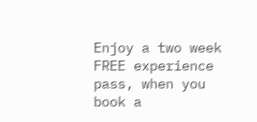Enjoy a two week FREE experience pass, when you book a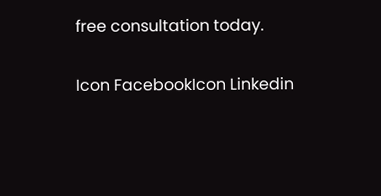free consultation today.

Icon FacebookIcon Linkedin